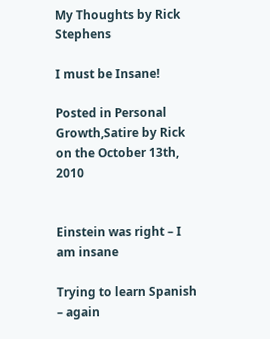My Thoughts by Rick Stephens

I must be Insane!

Posted in Personal Growth,Satire by Rick on the October 13th, 2010


Einstein was right – I am insane

Trying to learn Spanish – again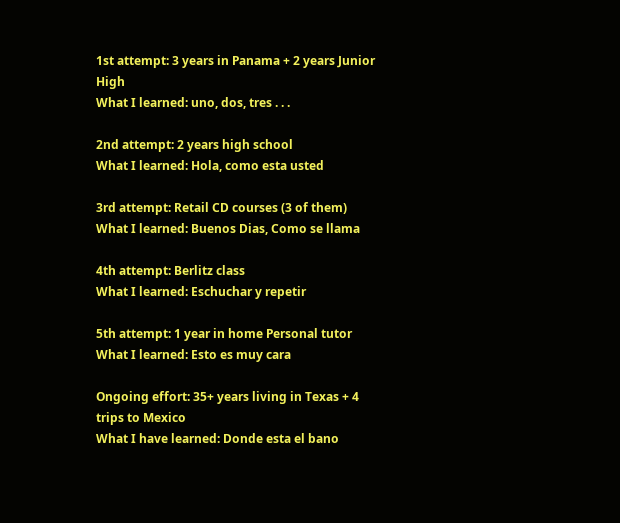1st attempt: 3 years in Panama + 2 years Junior High
What I learned: uno, dos, tres . . .

2nd attempt: 2 years high school
What I learned: Hola, como esta usted

3rd attempt: Retail CD courses (3 of them)
What I learned: Buenos Dias, Como se llama

4th attempt: Berlitz class
What I learned: Eschuchar y repetir

5th attempt: 1 year in home Personal tutor
What I learned: Esto es muy cara

Ongoing effort: 35+ years living in Texas + 4 trips to Mexico
What I have learned: Donde esta el bano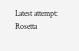Latest attempt: Rosetta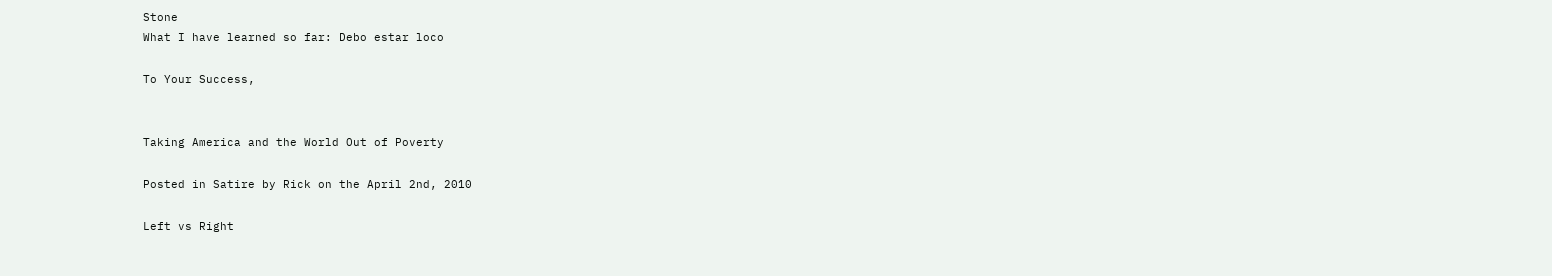Stone
What I have learned so far: Debo estar loco

To Your Success,


Taking America and the World Out of Poverty

Posted in Satire by Rick on the April 2nd, 2010

Left vs Right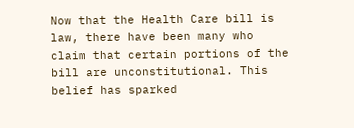Now that the Health Care bill is law, there have been many who claim that certain portions of the bill are unconstitutional. This belief has sparked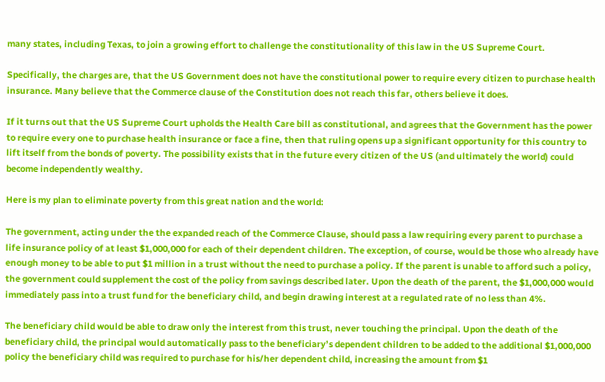many states, including Texas, to join a growing effort to challenge the constitutionality of this law in the US Supreme Court.

Specifically, the charges are, that the US Government does not have the constitutional power to require every citizen to purchase health insurance. Many believe that the Commerce clause of the Constitution does not reach this far, others believe it does.

If it turns out that the US Supreme Court upholds the Health Care bill as constitutional, and agrees that the Government has the power to require every one to purchase health insurance or face a fine, then that ruling opens up a significant opportunity for this country to lift itself from the bonds of poverty. The possibility exists that in the future every citizen of the US (and ultimately the world) could become independently wealthy.

Here is my plan to eliminate poverty from this great nation and the world:

The government, acting under the the expanded reach of the Commerce Clause, should pass a law requiring every parent to purchase a life insurance policy of at least $1,000,000 for each of their dependent children. The exception, of course, would be those who already have enough money to be able to put $1 million in a trust without the need to purchase a policy. If the parent is unable to afford such a policy, the government could supplement the cost of the policy from savings described later. Upon the death of the parent, the $1,000,000 would immediately pass into a trust fund for the beneficiary child, and begin drawing interest at a regulated rate of no less than 4%.

The beneficiary child would be able to draw only the interest from this trust, never touching the principal. Upon the death of the beneficiary child, the principal would automatically pass to the beneficiary’s dependent children to be added to the additional $1,000,000 policy the beneficiary child was required to purchase for his/her dependent child, increasing the amount from $1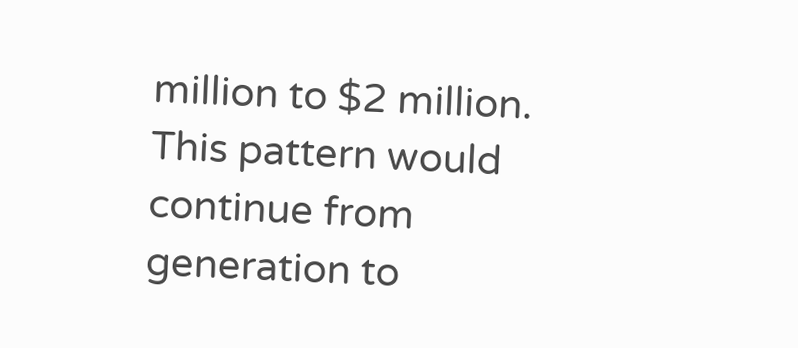million to $2 million. This pattern would continue from generation to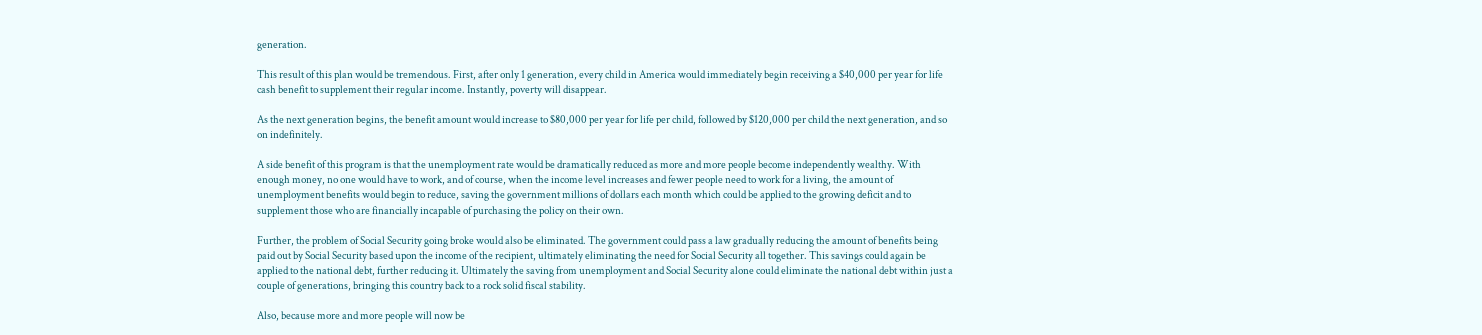generation.

This result of this plan would be tremendous. First, after only 1 generation, every child in America would immediately begin receiving a $40,000 per year for life cash benefit to supplement their regular income. Instantly, poverty will disappear.

As the next generation begins, the benefit amount would increase to $80,000 per year for life per child, followed by $120,000 per child the next generation, and so on indefinitely.

A side benefit of this program is that the unemployment rate would be dramatically reduced as more and more people become independently wealthy. With enough money, no one would have to work, and of course, when the income level increases and fewer people need to work for a living, the amount of unemployment benefits would begin to reduce, saving the government millions of dollars each month which could be applied to the growing deficit and to supplement those who are financially incapable of purchasing the policy on their own.

Further, the problem of Social Security going broke would also be eliminated. The government could pass a law gradually reducing the amount of benefits being paid out by Social Security based upon the income of the recipient, ultimately eliminating the need for Social Security all together. This savings could again be applied to the national debt, further reducing it. Ultimately the saving from unemployment and Social Security alone could eliminate the national debt within just a couple of generations, bringing this country back to a rock solid fiscal stability.

Also, because more and more people will now be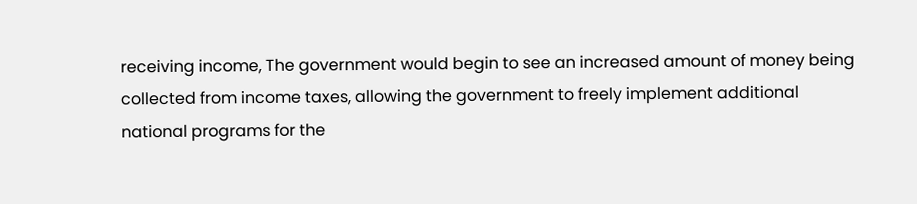receiving income, The government would begin to see an increased amount of money being collected from income taxes, allowing the government to freely implement additional national programs for the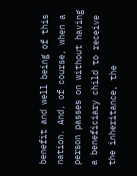benefit and well being of this nation. And, of course, when a person passes on without having a beneficiary child to receive the inheritance, the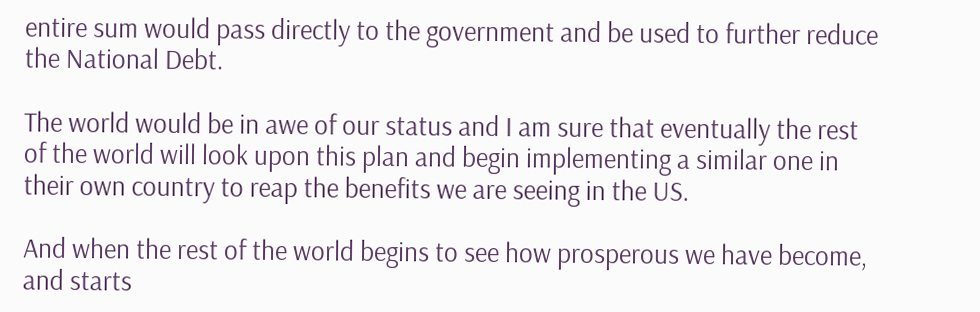entire sum would pass directly to the government and be used to further reduce the National Debt.

The world would be in awe of our status and I am sure that eventually the rest of the world will look upon this plan and begin implementing a similar one in their own country to reap the benefits we are seeing in the US.

And when the rest of the world begins to see how prosperous we have become, and starts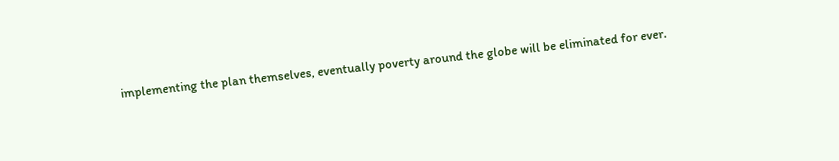implementing the plan themselves, eventually poverty around the globe will be eliminated for ever.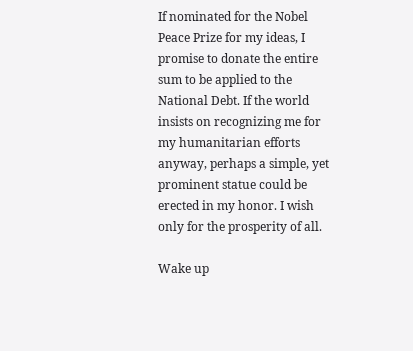If nominated for the Nobel Peace Prize for my ideas, I promise to donate the entire sum to be applied to the National Debt. If the world insists on recognizing me for my humanitarian efforts anyway, perhaps a simple, yet prominent statue could be erected in my honor. I wish only for the prosperity of all.

Wake up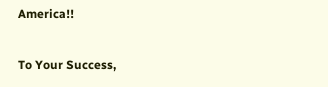America!!

To Your Success,